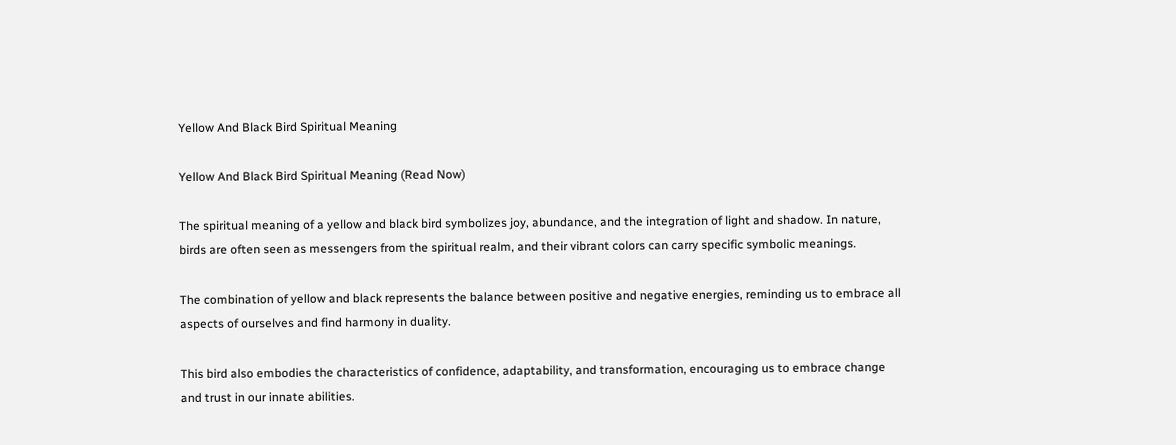Yellow And Black Bird Spiritual Meaning

Yellow And Black Bird Spiritual Meaning (Read Now)

The spiritual meaning of a yellow and black bird symbolizes joy, abundance, and the integration of light and shadow. In nature, birds are often seen as messengers from the spiritual realm, and their vibrant colors can carry specific symbolic meanings.

The combination of yellow and black represents the balance between positive and negative energies, reminding us to embrace all aspects of ourselves and find harmony in duality.

This bird also embodies the characteristics of confidence, adaptability, and transformation, encouraging us to embrace change and trust in our innate abilities.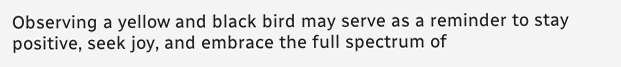Observing a yellow and black bird may serve as a reminder to stay positive, seek joy, and embrace the full spectrum of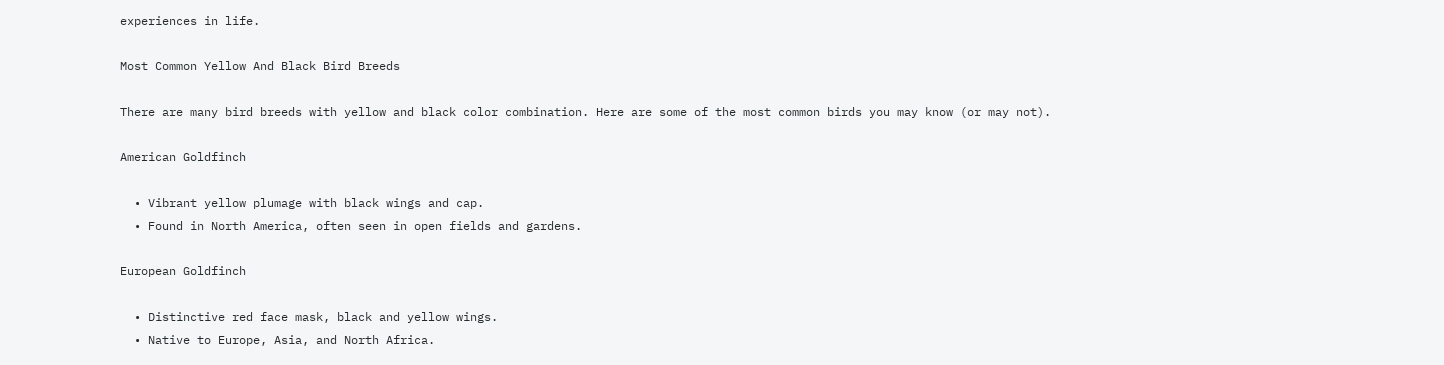experiences in life.

Most Common Yellow And Black Bird Breeds

There are many bird breeds with yellow and black color combination. Here are some of the most common birds you may know (or may not).

American Goldfinch

  • Vibrant yellow plumage with black wings and cap.
  • Found in North America, often seen in open fields and gardens.

European Goldfinch

  • Distinctive red face mask, black and yellow wings.
  • Native to Europe, Asia, and North Africa.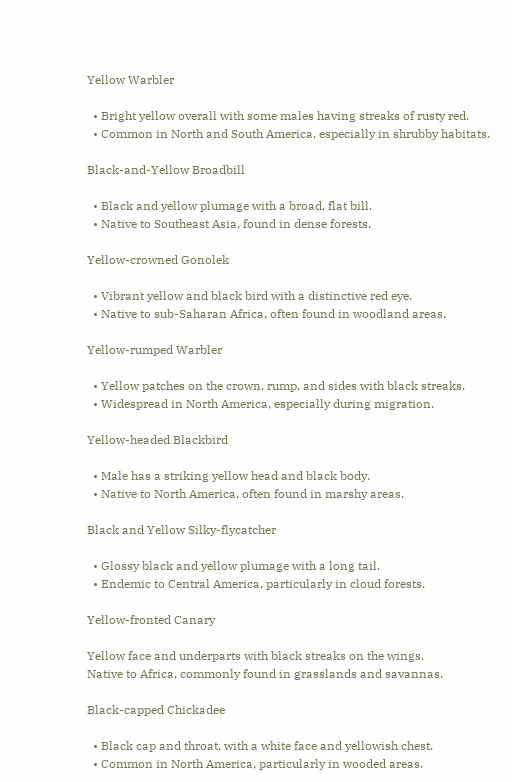Yellow Warbler

  • Bright yellow overall with some males having streaks of rusty red.
  • Common in North and South America, especially in shrubby habitats.

Black-and-Yellow Broadbill

  • Black and yellow plumage with a broad, flat bill.
  • Native to Southeast Asia, found in dense forests.

Yellow-crowned Gonolek

  • Vibrant yellow and black bird with a distinctive red eye.
  • Native to sub-Saharan Africa, often found in woodland areas.

Yellow-rumped Warbler

  • Yellow patches on the crown, rump, and sides with black streaks.
  • Widespread in North America, especially during migration.

Yellow-headed Blackbird

  • Male has a striking yellow head and black body.
  • Native to North America, often found in marshy areas.

Black and Yellow Silky-flycatcher

  • Glossy black and yellow plumage with a long tail.
  • Endemic to Central America, particularly in cloud forests.

Yellow-fronted Canary

Yellow face and underparts with black streaks on the wings.
Native to Africa, commonly found in grasslands and savannas.

Black-capped Chickadee

  • Black cap and throat, with a white face and yellowish chest.
  • Common in North America, particularly in wooded areas.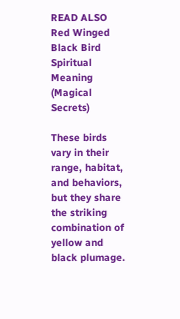READ ALSO  Red Winged Black Bird Spiritual Meaning (Magical Secrets)

These birds vary in their range, habitat, and behaviors, but they share the striking combination of yellow and black plumage.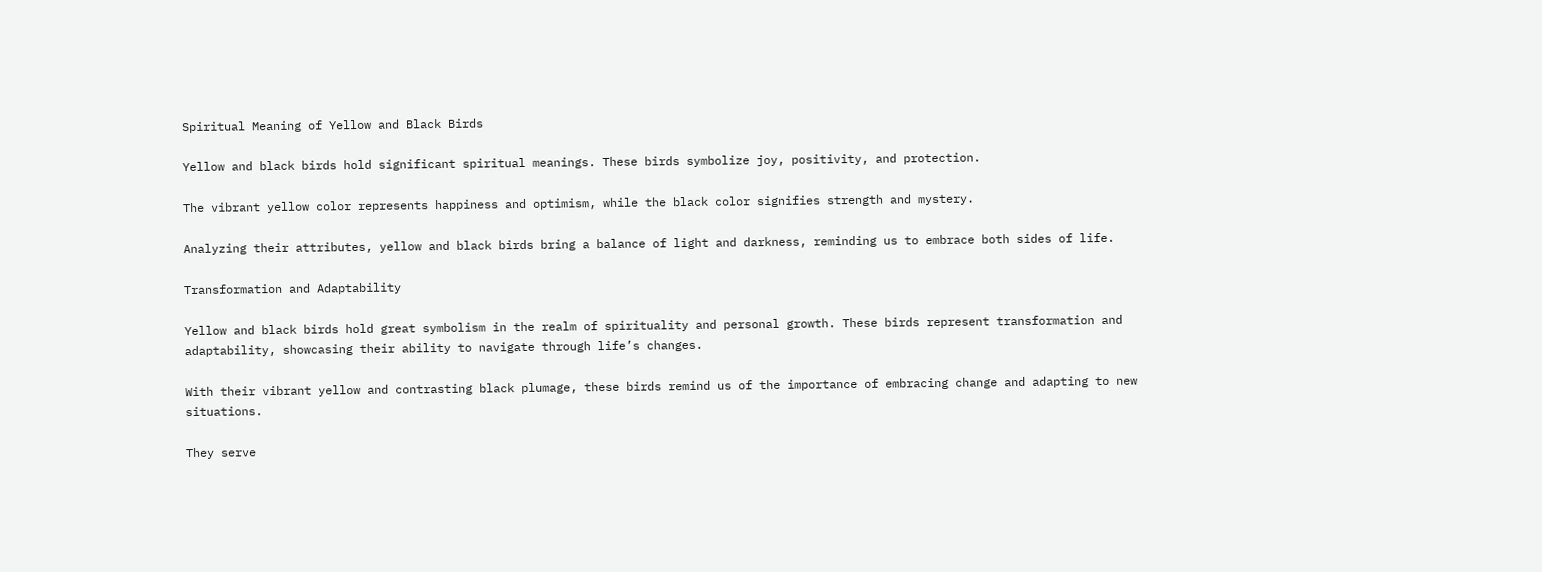Spiritual Meaning of Yellow and Black Birds

Yellow and black birds hold significant spiritual meanings. These birds symbolize joy, positivity, and protection.

The vibrant yellow color represents happiness and optimism, while the black color signifies strength and mystery.

Analyzing their attributes, yellow and black birds bring a balance of light and darkness, reminding us to embrace both sides of life.

Transformation and Adaptability

Yellow and black birds hold great symbolism in the realm of spirituality and personal growth. These birds represent transformation and adaptability, showcasing their ability to navigate through life’s changes.

With their vibrant yellow and contrasting black plumage, these birds remind us of the importance of embracing change and adapting to new situations.

They serve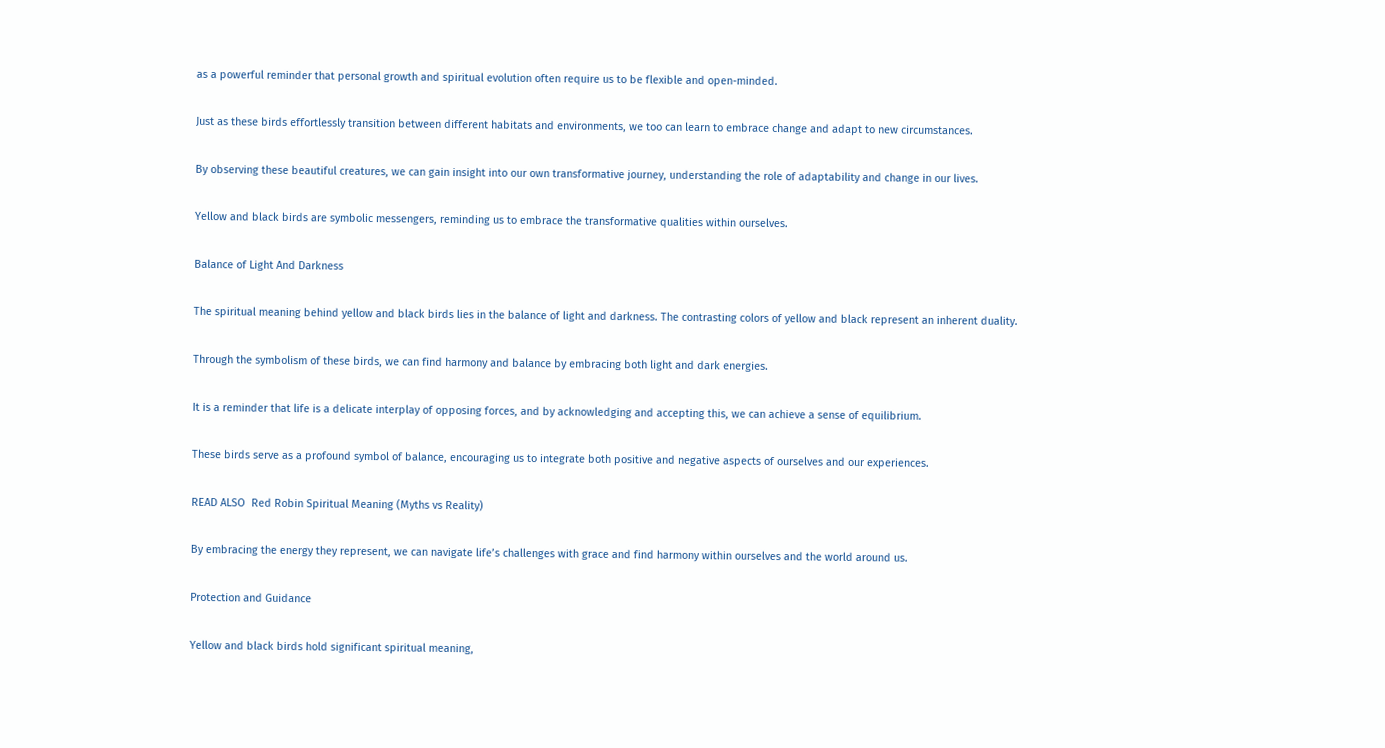as a powerful reminder that personal growth and spiritual evolution often require us to be flexible and open-minded.

Just as these birds effortlessly transition between different habitats and environments, we too can learn to embrace change and adapt to new circumstances.

By observing these beautiful creatures, we can gain insight into our own transformative journey, understanding the role of adaptability and change in our lives.

Yellow and black birds are symbolic messengers, reminding us to embrace the transformative qualities within ourselves.

Balance of Light And Darkness

The spiritual meaning behind yellow and black birds lies in the balance of light and darkness. The contrasting colors of yellow and black represent an inherent duality.

Through the symbolism of these birds, we can find harmony and balance by embracing both light and dark energies.

It is a reminder that life is a delicate interplay of opposing forces, and by acknowledging and accepting this, we can achieve a sense of equilibrium.

These birds serve as a profound symbol of balance, encouraging us to integrate both positive and negative aspects of ourselves and our experiences.

READ ALSO  Red Robin Spiritual Meaning (Myths vs Reality)

By embracing the energy they represent, we can navigate life’s challenges with grace and find harmony within ourselves and the world around us.

Protection and Guidance

Yellow and black birds hold significant spiritual meaning,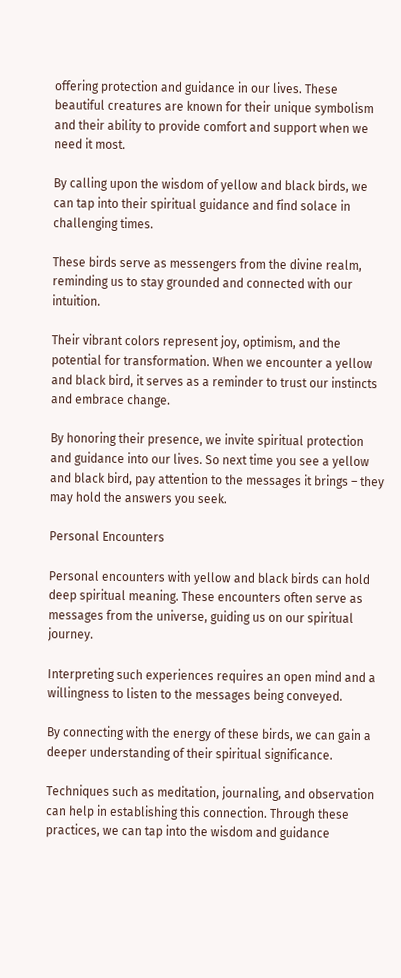offering protection and guidance in our lives. These beautiful creatures are known for their unique symbolism and their ability to provide comfort and support when we need it most.

By calling upon the wisdom of yellow and black birds, we can tap into their spiritual guidance and find solace in challenging times.

These birds serve as messengers from the divine realm, reminding us to stay grounded and connected with our intuition.

Their vibrant colors represent joy, optimism, and the potential for transformation. When we encounter a yellow and black bird, it serves as a reminder to trust our instincts and embrace change.

By honoring their presence, we invite spiritual protection and guidance into our lives. So next time you see a yellow and black bird, pay attention to the messages it brings – they may hold the answers you seek.

Personal Encounters

Personal encounters with yellow and black birds can hold deep spiritual meaning. These encounters often serve as messages from the universe, guiding us on our spiritual journey.

Interpreting such experiences requires an open mind and a willingness to listen to the messages being conveyed.

By connecting with the energy of these birds, we can gain a deeper understanding of their spiritual significance.

Techniques such as meditation, journaling, and observation can help in establishing this connection. Through these practices, we can tap into the wisdom and guidance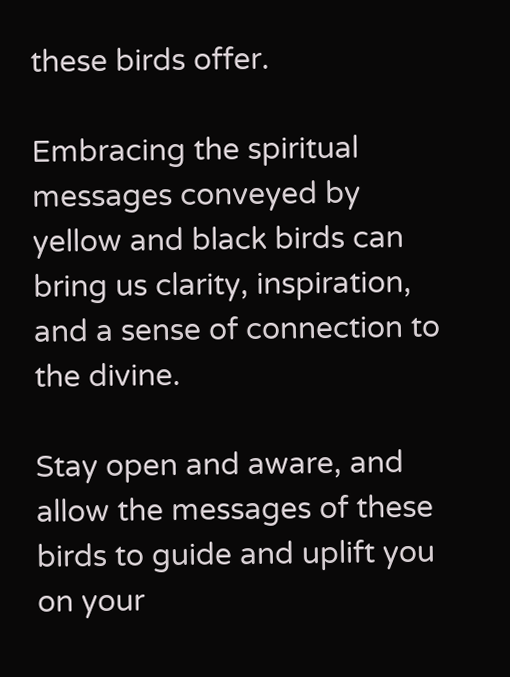these birds offer.

Embracing the spiritual messages conveyed by yellow and black birds can bring us clarity, inspiration, and a sense of connection to the divine.

Stay open and aware, and allow the messages of these birds to guide and uplift you on your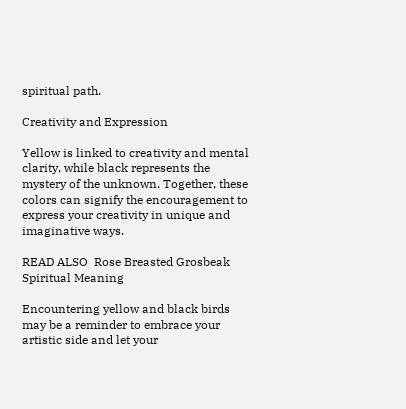spiritual path.

Creativity and Expression

Yellow is linked to creativity and mental clarity, while black represents the mystery of the unknown. Together, these colors can signify the encouragement to express your creativity in unique and imaginative ways.

READ ALSO  Rose Breasted Grosbeak Spiritual Meaning

Encountering yellow and black birds may be a reminder to embrace your artistic side and let your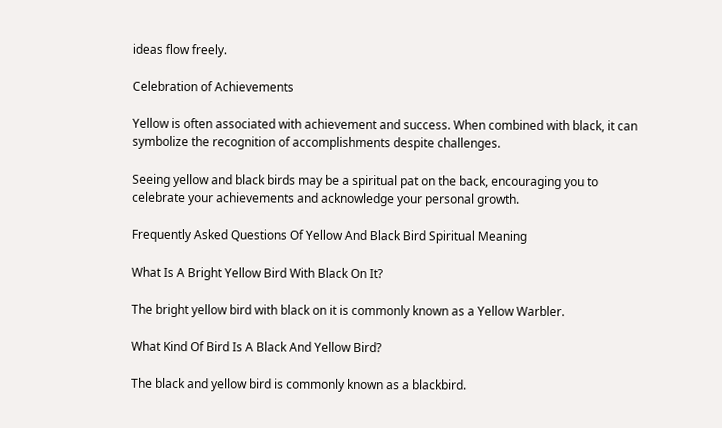ideas flow freely.

Celebration of Achievements

Yellow is often associated with achievement and success. When combined with black, it can symbolize the recognition of accomplishments despite challenges.

Seeing yellow and black birds may be a spiritual pat on the back, encouraging you to celebrate your achievements and acknowledge your personal growth.

Frequently Asked Questions Of Yellow And Black Bird Spiritual Meaning

What Is A Bright Yellow Bird With Black On It?

The bright yellow bird with black on it is commonly known as a Yellow Warbler.

What Kind Of Bird Is A Black And Yellow Bird?

The black and yellow bird is commonly known as a blackbird.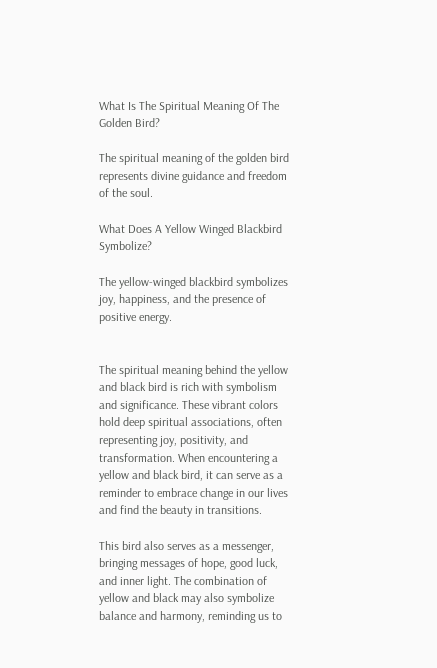What Is The Spiritual Meaning Of The Golden Bird?

The spiritual meaning of the golden bird represents divine guidance and freedom of the soul.

What Does A Yellow Winged Blackbird Symbolize?

The yellow-winged blackbird symbolizes joy, happiness, and the presence of positive energy.


The spiritual meaning behind the yellow and black bird is rich with symbolism and significance. These vibrant colors hold deep spiritual associations, often representing joy, positivity, and transformation. When encountering a yellow and black bird, it can serve as a reminder to embrace change in our lives and find the beauty in transitions.

This bird also serves as a messenger, bringing messages of hope, good luck, and inner light. The combination of yellow and black may also symbolize balance and harmony, reminding us to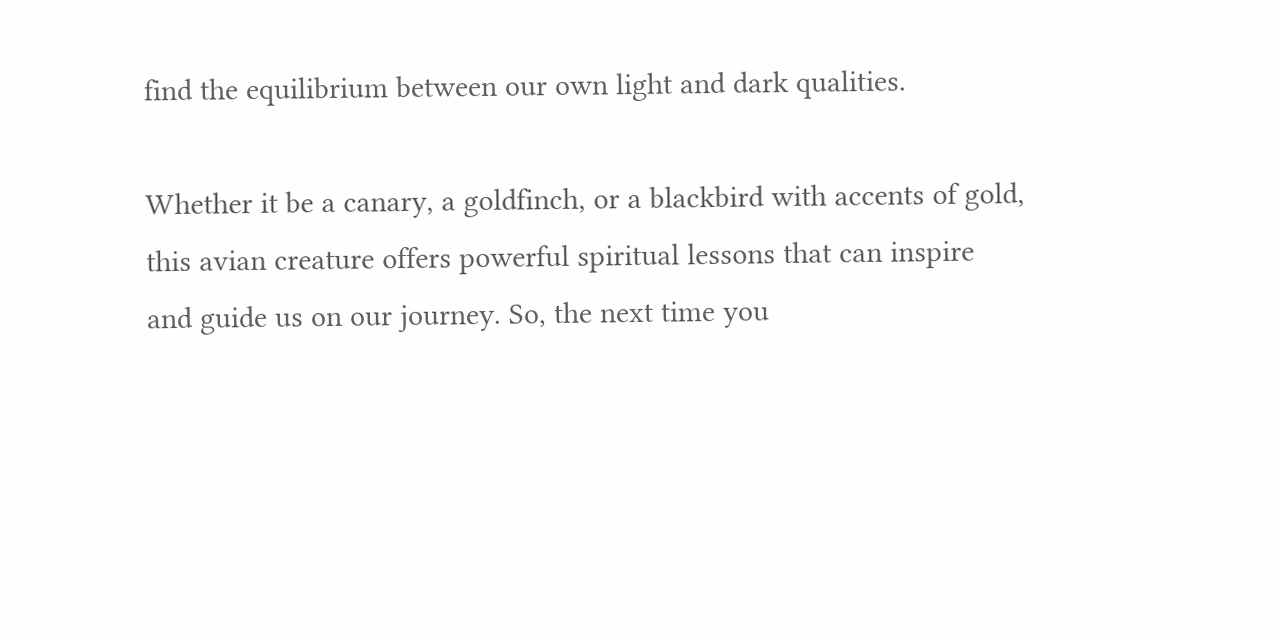find the equilibrium between our own light and dark qualities.

Whether it be a canary, a goldfinch, or a blackbird with accents of gold, this avian creature offers powerful spiritual lessons that can inspire and guide us on our journey. So, the next time you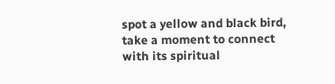spot a yellow and black bird, take a moment to connect with its spiritual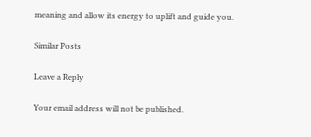meaning and allow its energy to uplift and guide you.

Similar Posts

Leave a Reply

Your email address will not be published.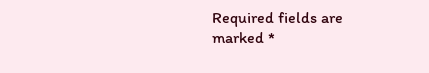Required fields are marked *